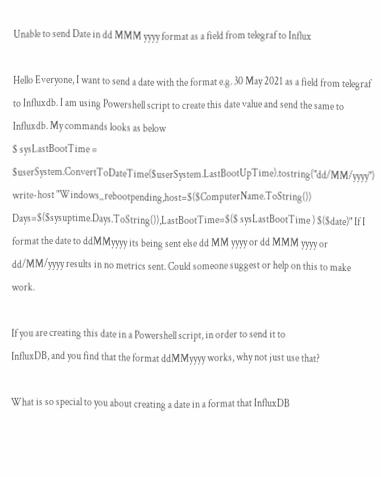Unable to send Date in dd MMM yyyy format as a field from telegraf to Influx

Hello Everyone, I want to send a date with the format e.g. 30 May 2021 as a field from telegraf to Influxdb. I am using Powershell script to create this date value and send the same to Influxdb. My commands looks as below
$ sysLastBootTime = $userSystem.ConvertToDateTime($userSystem.LastBootUpTime).tostring("dd/MM/yyyy") write-host "Windows_rebootpending,host=$($ComputerName.ToString()) Days=$($sysuptime.Days.ToString()),LastBootTime=$($ sysLastBootTime ) $($date)" If I format the date to ddMMyyyy its being sent else dd MM yyyy or dd MMM yyyy or dd/MM/yyyy results in no metrics sent. Could someone suggest or help on this to make work.

If you are creating this date in a Powershell script, in order to send it to
InfluxDB, and you find that the format ddMMyyyy works, why not just use that?

What is so special to you about creating a date in a format that InfluxDB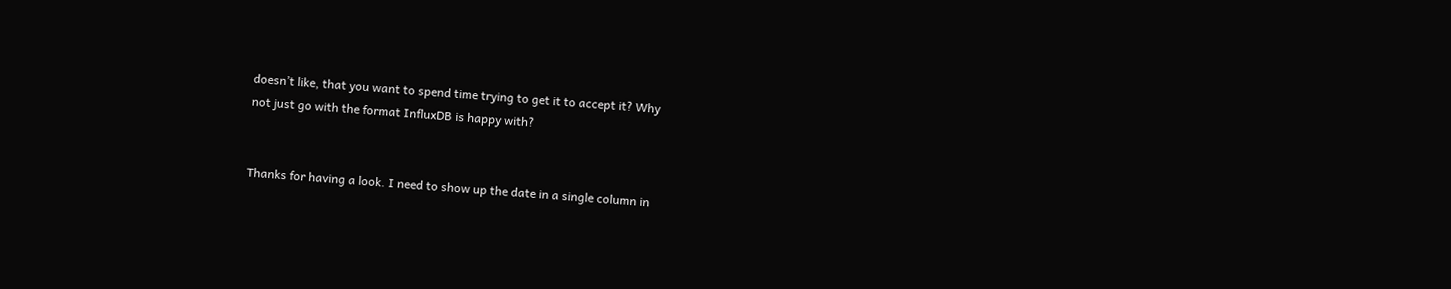doesn’t like, that you want to spend time trying to get it to accept it? Why
not just go with the format InfluxDB is happy with?


Thanks for having a look. I need to show up the date in a single column in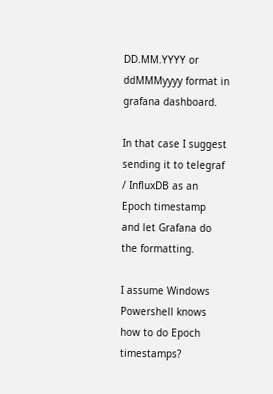DD.MM.YYYY or ddMMMyyyy format in grafana dashboard.

In that case I suggest sending it to telegraf / InfluxDB as an Epoch timestamp
and let Grafana do the formatting.

I assume Windows Powershell knows how to do Epoch timestamps?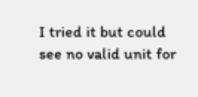I tried it but could see no valid unit for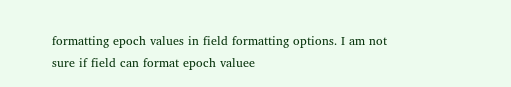formatting epoch values in field formatting options. I am not sure if field can format epoch valuee